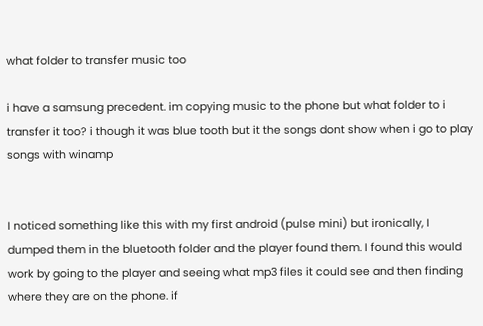what folder to transfer music too

i have a samsung precedent. im copying music to the phone but what folder to i transfer it too? i though it was blue tooth but it the songs dont show when i go to play songs with winamp


I noticed something like this with my first android (pulse mini) but ironically, I dumped them in the bluetooth folder and the player found them. I found this would work by going to the player and seeing what mp3 files it could see and then finding where they are on the phone. if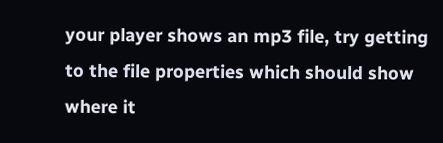your player shows an mp3 file, try getting to the file properties which should show where it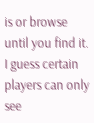is or browse until you find it. I guess certain players can only see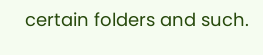certain folders and such.